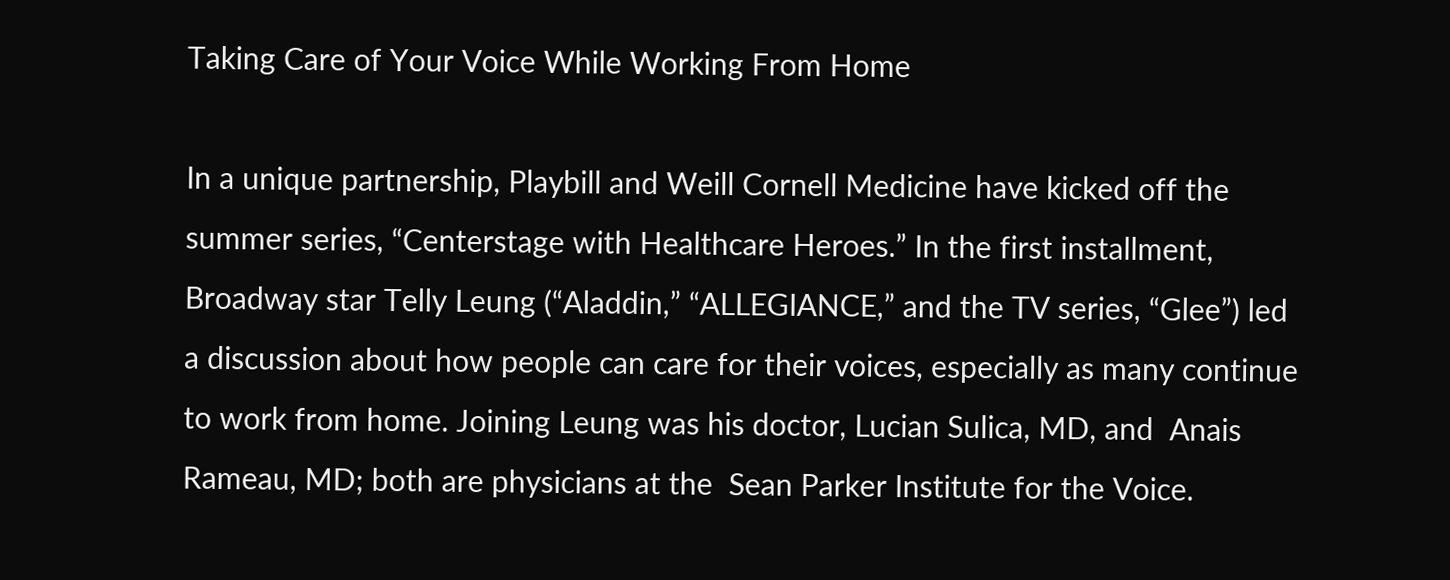Taking Care of Your Voice While Working From Home

In a unique partnership, Playbill and Weill Cornell Medicine have kicked off the summer series, “Centerstage with Healthcare Heroes.” In the first installment, Broadway star Telly Leung (“Aladdin,” “ALLEGIANCE,” and the TV series, “Glee”) led a discussion about how people can care for their voices, especially as many continue to work from home. Joining Leung was his doctor, Lucian Sulica, MD, and  Anais Rameau, MD; both are physicians at the  Sean Parker Institute for the Voice.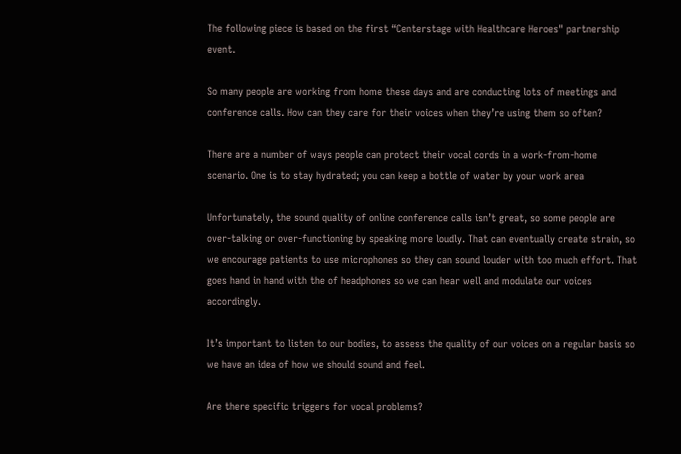The following piece is based on the first “Centerstage with Healthcare Heroes" partnership event.

So many people are working from home these days and are conducting lots of meetings and conference calls. How can they care for their voices when they’re using them so often?

There are a number of ways people can protect their vocal cords in a work-from-home scenario. One is to stay hydrated; you can keep a bottle of water by your work area

Unfortunately, the sound quality of online conference calls isn’t great, so some people are over-talking or over-functioning by speaking more loudly. That can eventually create strain, so we encourage patients to use microphones so they can sound louder with too much effort. That goes hand in hand with the of headphones so we can hear well and modulate our voices accordingly.

It’s important to listen to our bodies, to assess the quality of our voices on a regular basis so we have an idea of how we should sound and feel.

Are there specific triggers for vocal problems?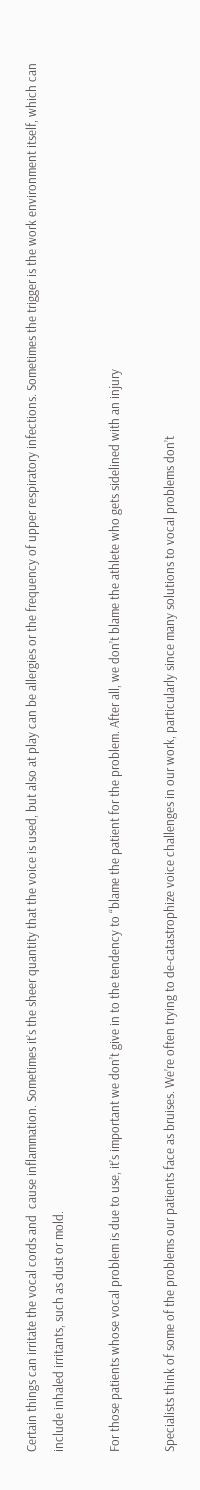Certain things can irritate the vocal cords and  cause inflammation. Sometimes it’s the sheer quantity that the voice is used, but also at play can be allergies or the frequency of upper respiratory infections. Sometimes the trigger is the work environment itself, which can include inhaled irritants, such as dust or mold.

For those patients whose vocal problem is due to use, it’s important we don’t give in to the tendency to “blame the patient for the problem. After all, we don’t blame the athlete who gets sidelined with an injury

Specialists think of some of the problems our patients face as bruises. We’re often trying to de-catastrophize voice challenges in our work, particularly since many solutions to vocal problems don’t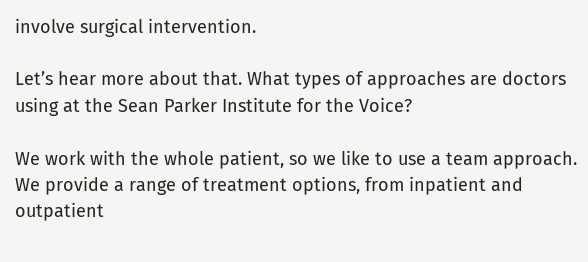involve surgical intervention.

Let’s hear more about that. What types of approaches are doctors using at the Sean Parker Institute for the Voice?

We work with the whole patient, so we like to use a team approach. We provide a range of treatment options, from inpatient and outpatient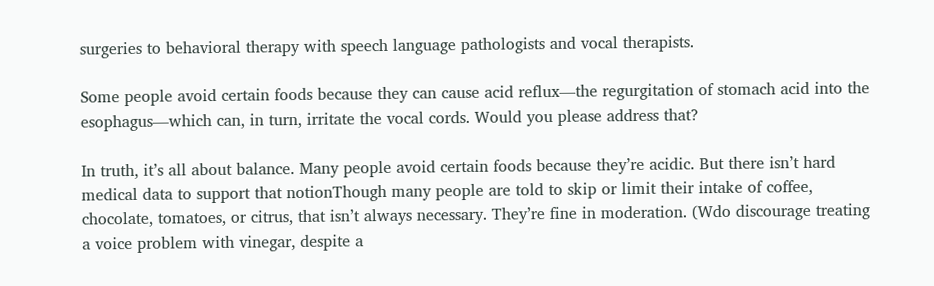surgeries to behavioral therapy with speech language pathologists and vocal therapists.

Some people avoid certain foods because they can cause acid reflux—the regurgitation of stomach acid into the esophagus—which can, in turn, irritate the vocal cords. Would you please address that?

In truth, it’s all about balance. Many people avoid certain foods because they’re acidic. But there isn’t hard medical data to support that notionThough many people are told to skip or limit their intake of coffee, chocolate, tomatoes, or citrus, that isn’t always necessary. They’re fine in moderation. (Wdo discourage treating a voice problem with vinegar, despite a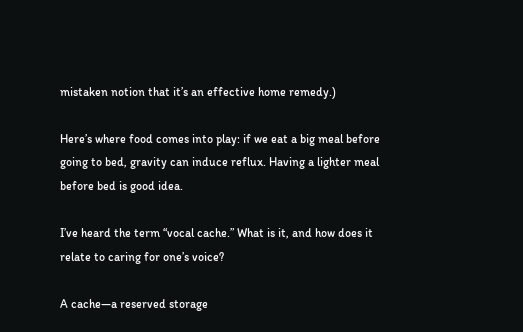mistaken notion that it’s an effective home remedy.)

Here’s where food comes into play: if we eat a big meal before going to bed, gravity can induce reflux. Having a lighter meal before bed is good idea.

I’ve heard the term “vocal cache.” What is it, and how does it relate to caring for one’s voice?

A cache—a reserved storage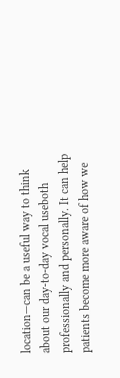location—can be a useful way to think about our day-to-day vocal useboth professionally and personally. It can help patients become more aware of how we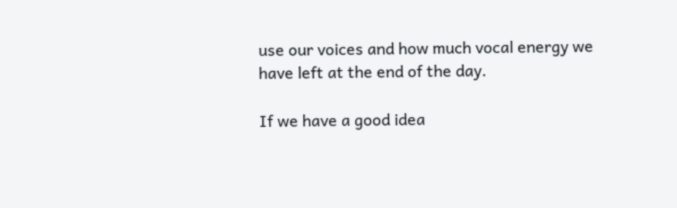use our voices and how much vocal energy we have left at the end of the day.

If we have a good idea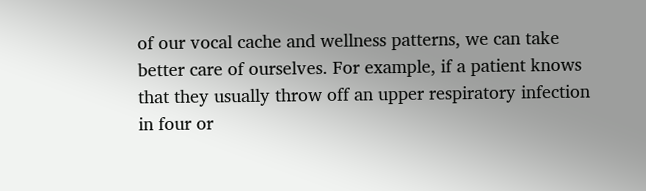of our vocal cache and wellness patterns, we can take better care of ourselves. For example, if a patient knows that they usually throw off an upper respiratory infection in four or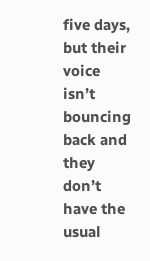five days, but their voice isn’t bouncing back and they don’t have the usual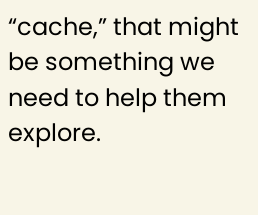“cache,” that might be something we need to help them explore.